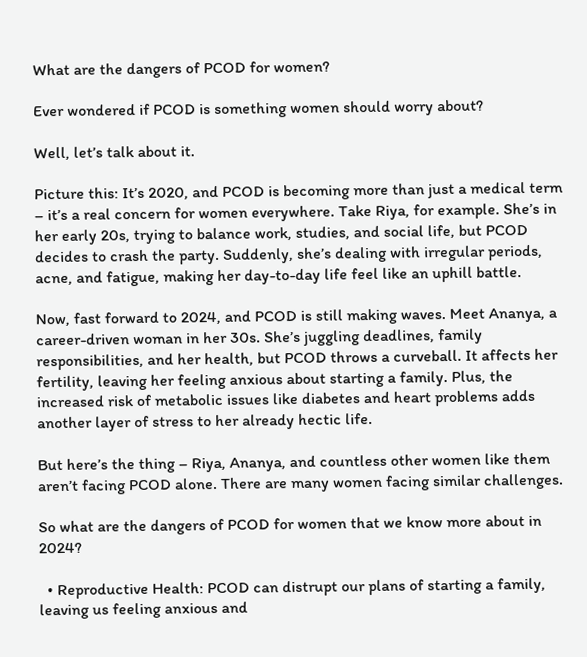What are the dangers of PCOD for women?

Ever wondered if PCOD is something women should worry about?

Well, let’s talk about it.

Picture this: It’s 2020, and PCOD is becoming more than just a medical term – it’s a real concern for women everywhere. Take Riya, for example. She’s in her early 20s, trying to balance work, studies, and social life, but PCOD decides to crash the party. Suddenly, she’s dealing with irregular periods, acne, and fatigue, making her day-to-day life feel like an uphill battle.

Now, fast forward to 2024, and PCOD is still making waves. Meet Ananya, a career-driven woman in her 30s. She’s juggling deadlines, family responsibilities, and her health, but PCOD throws a curveball. It affects her fertility, leaving her feeling anxious about starting a family. Plus, the increased risk of metabolic issues like diabetes and heart problems adds another layer of stress to her already hectic life.

But here’s the thing – Riya, Ananya, and countless other women like them aren’t facing PCOD alone. There are many women facing similar challenges.

So what are the dangers of PCOD for women that we know more about in 2024?

  • Reproductive Health: PCOD can distrupt our plans of starting a family, leaving us feeling anxious and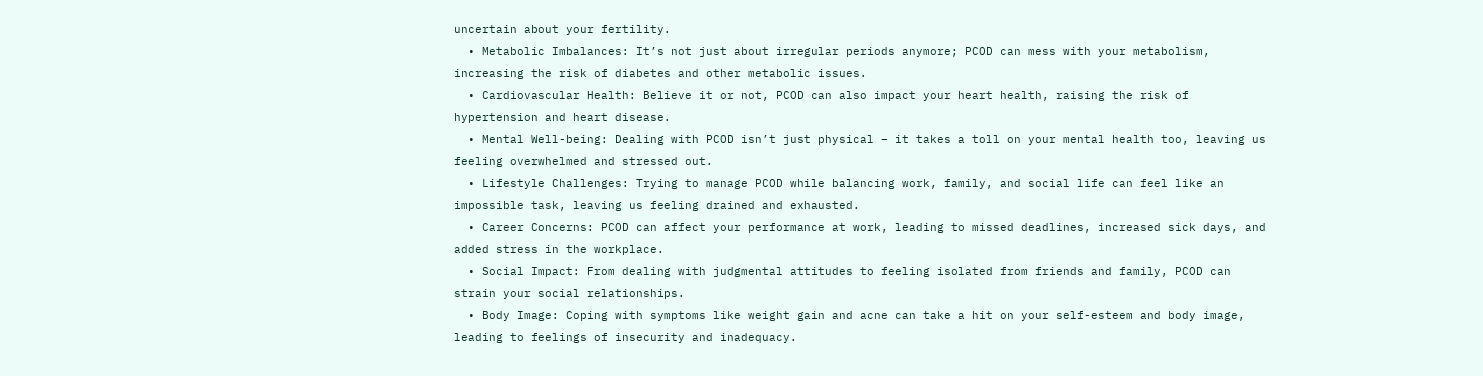uncertain about your fertility.
  • Metabolic Imbalances: It’s not just about irregular periods anymore; PCOD can mess with your metabolism, increasing the risk of diabetes and other metabolic issues.
  • Cardiovascular Health: Believe it or not, PCOD can also impact your heart health, raising the risk of hypertension and heart disease.
  • Mental Well-being: Dealing with PCOD isn’t just physical – it takes a toll on your mental health too, leaving us feeling overwhelmed and stressed out.
  • Lifestyle Challenges: Trying to manage PCOD while balancing work, family, and social life can feel like an impossible task, leaving us feeling drained and exhausted.
  • Career Concerns: PCOD can affect your performance at work, leading to missed deadlines, increased sick days, and added stress in the workplace.
  • Social Impact: From dealing with judgmental attitudes to feeling isolated from friends and family, PCOD can strain your social relationships.
  • Body Image: Coping with symptoms like weight gain and acne can take a hit on your self-esteem and body image, leading to feelings of insecurity and inadequacy.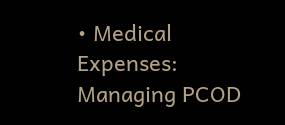• Medical Expenses: Managing PCOD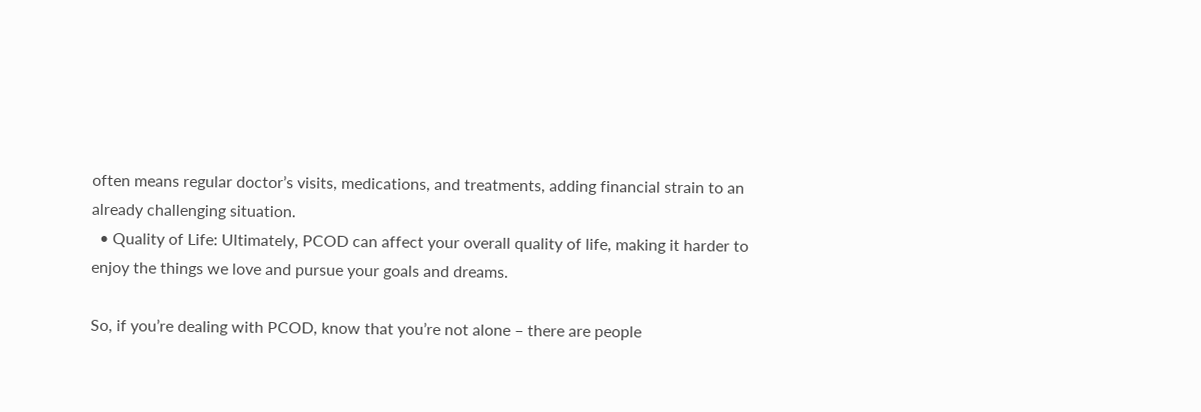often means regular doctor’s visits, medications, and treatments, adding financial strain to an already challenging situation.
  • Quality of Life: Ultimately, PCOD can affect your overall quality of life, making it harder to enjoy the things we love and pursue your goals and dreams.

So, if you’re dealing with PCOD, know that you’re not alone – there are people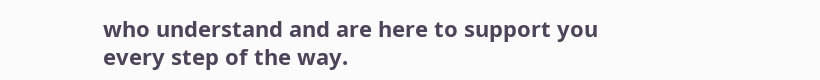who understand and are here to support you every step of the way.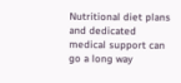Nutritional diet plans and dedicated medical support can go a long way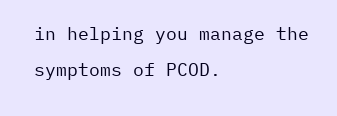in helping you manage the symptoms of PCOD.